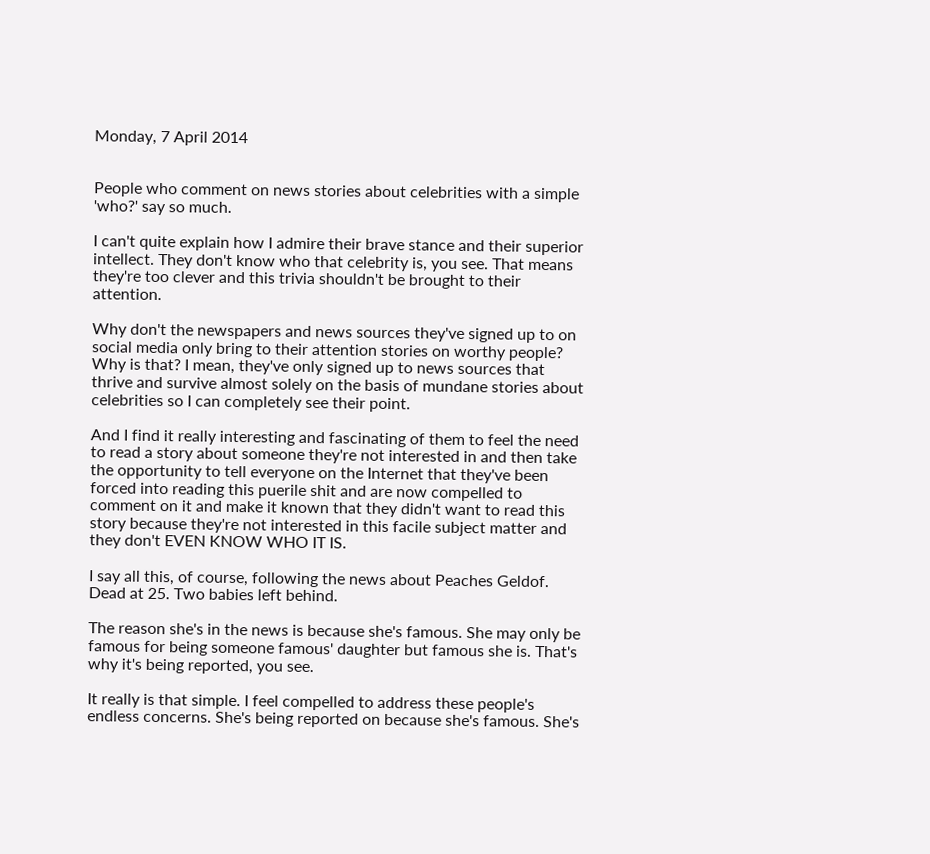Monday, 7 April 2014


People who comment on news stories about celebrities with a simple 'who?' say so much.

I can't quite explain how I admire their brave stance and their superior intellect. They don't know who that celebrity is, you see. That means they're too clever and this trivia shouldn't be brought to their attention.

Why don't the newspapers and news sources they've signed up to on social media only bring to their attention stories on worthy people? Why is that? I mean, they've only signed up to news sources that thrive and survive almost solely on the basis of mundane stories about celebrities so I can completely see their point.

And I find it really interesting and fascinating of them to feel the need to read a story about someone they're not interested in and then take the opportunity to tell everyone on the Internet that they've been forced into reading this puerile shit and are now compelled to comment on it and make it known that they didn't want to read this story because they're not interested in this facile subject matter and they don't EVEN KNOW WHO IT IS.

I say all this, of course, following the news about Peaches Geldof. Dead at 25. Two babies left behind.

The reason she's in the news is because she's famous. She may only be famous for being someone famous' daughter but famous she is. That's why it's being reported, you see.

It really is that simple. I feel compelled to address these people's endless concerns. She's being reported on because she's famous. She's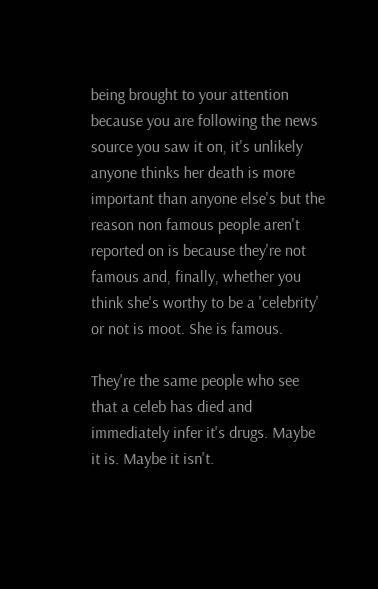being brought to your attention because you are following the news source you saw it on, it's unlikely anyone thinks her death is more important than anyone else's but the reason non famous people aren't reported on is because they're not famous and, finally, whether you think she's worthy to be a 'celebrity' or not is moot. She is famous.

They're the same people who see that a celeb has died and immediately infer it's drugs. Maybe it is. Maybe it isn't.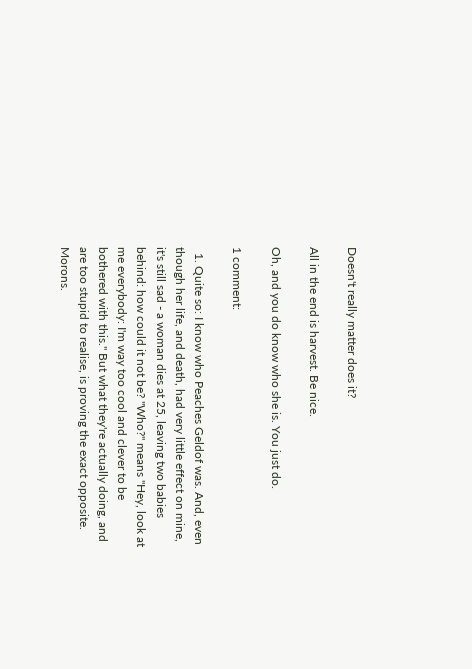Doesn't really matter does it?

All in the end is harvest. Be nice.

Oh, and you do know who she is. You just do.

1 comment:

  1. Quite so: I know who Peaches Geldof was. And, even though her life, and death, had very little effect on mine, it's still sad - a woman dies at 25, leaving two babies behind: how could it not be? "Who?" means "Hey, look at me everybody: I'm way too cool and clever to be bothered with this." But what they're actually doing, and are too stupid to realise, is proving the exact opposite. Morons.